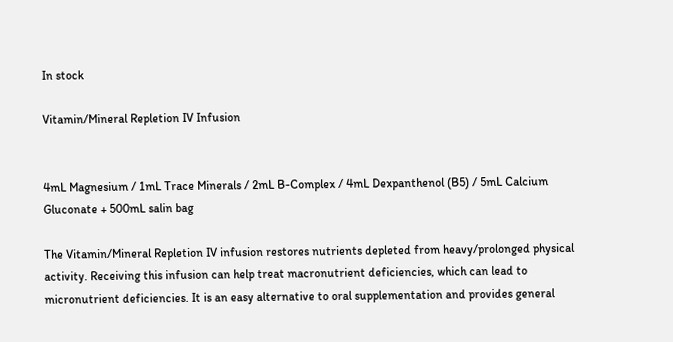In stock

Vitamin/Mineral Repletion IV Infusion


4mL Magnesium / 1mL Trace Minerals / 2mL B-Complex / 4mL Dexpanthenol (B5) / 5mL Calcium Gluconate + 500mL salin bag

The Vitamin/Mineral Repletion IV infusion restores nutrients depleted from heavy/prolonged physical activity. Receiving this infusion can help treat macronutrient deficiencies, which can lead to micronutrient deficiencies. It is an easy alternative to oral supplementation and provides general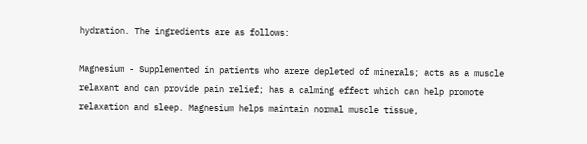hydration. The ingredients are as follows:

Magnesium - Supplemented in patients who arere depleted of minerals; acts as a muscle relaxant and can provide pain relief; has a calming effect which can help promote relaxation and sleep. Magnesium helps maintain normal muscle tissue,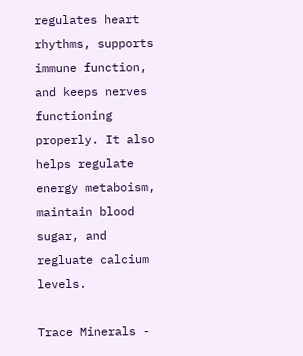regulates heart rhythms, supports immune function, and keeps nerves functioning properly. It also helps regulate energy metaboism, maintain blood sugar, and regluate calcium levels.

Trace Minerals -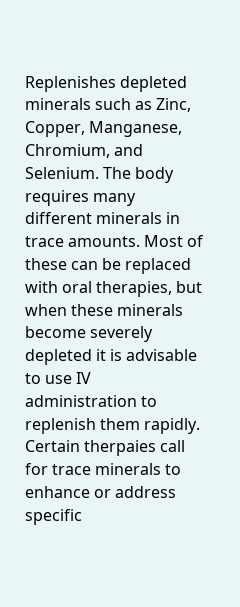Replenishes depleted minerals such as Zinc, Copper, Manganese, Chromium, and Selenium. The body requires many different minerals in trace amounts. Most of these can be replaced with oral therapies, but when these minerals become severely depleted it is advisable to use IV administration to replenish them rapidly. Certain therpaies call for trace minerals to enhance or address specific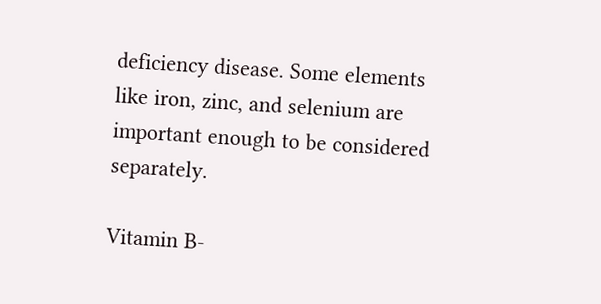deficiency disease. Some elements like iron, zinc, and selenium are important enough to be considered separately.

Vitamin B-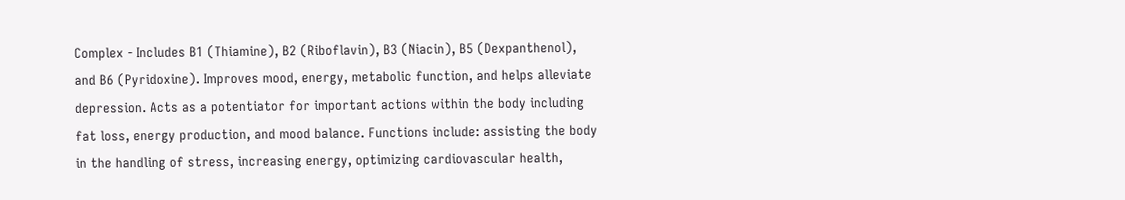Complex - Includes B1 (Thiamine), B2 (Riboflavin), B3 (Niacin), B5 (Dexpanthenol), and B6 (Pyridoxine). Improves mood, energy, metabolic function, and helps alleviate depression. Acts as a potentiator for important actions within the body including fat loss, energy production, and mood balance. Functions include: assisting the body in the handling of stress, increasing energy, optimizing cardiovascular health,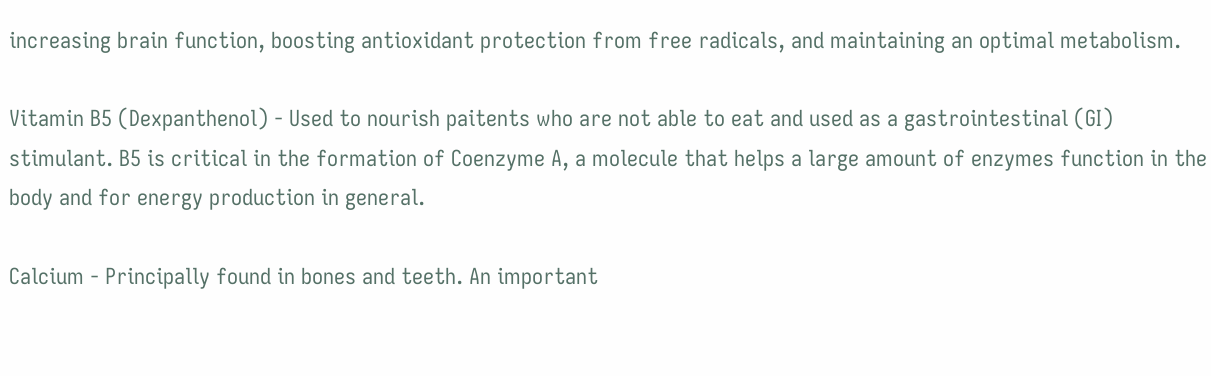increasing brain function, boosting antioxidant protection from free radicals, and maintaining an optimal metabolism.

Vitamin B5 (Dexpanthenol) - Used to nourish paitents who are not able to eat and used as a gastrointestinal (GI) stimulant. B5 is critical in the formation of Coenzyme A, a molecule that helps a large amount of enzymes function in the body and for energy production in general.

Calcium - Principally found in bones and teeth. An important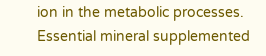ion in the metabolic processes. Essential mineral supplemented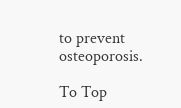to prevent osteoporosis.

To Top